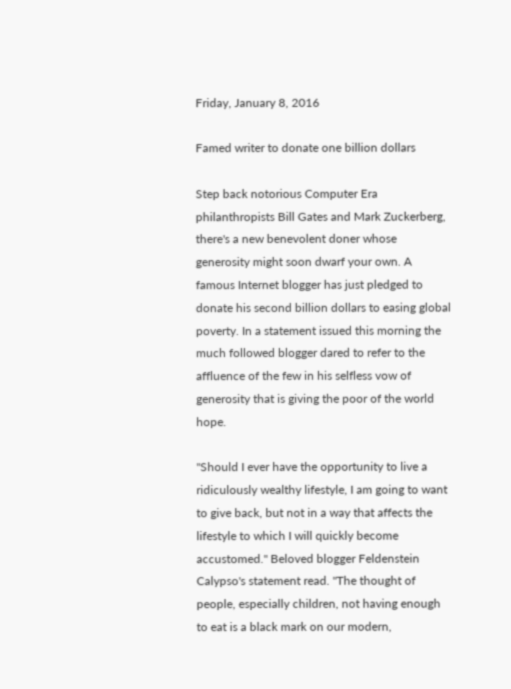Friday, January 8, 2016

Famed writer to donate one billion dollars

Step back notorious Computer Era philanthropists Bill Gates and Mark Zuckerberg, there's a new benevolent doner whose generosity might soon dwarf your own. A famous Internet blogger has just pledged to donate his second billion dollars to easing global poverty. In a statement issued this morning the much followed blogger dared to refer to the affluence of the few in his selfless vow of generosity that is giving the poor of the world hope.

"Should I ever have the opportunity to live a ridiculously wealthy lifestyle, I am going to want to give back, but not in a way that affects the lifestyle to which I will quickly become accustomed." Beloved blogger Feldenstein Calypso's statement read. "The thought of people, especially children, not having enough to eat is a black mark on our modern,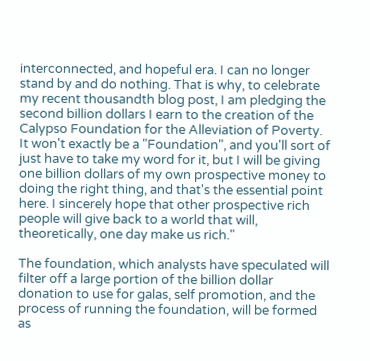interconnected, and hopeful era. I can no longer stand by and do nothing. That is why, to celebrate my recent thousandth blog post, I am pledging the second billion dollars I earn to the creation of the Calypso Foundation for the Alleviation of Poverty. It won't exactly be a "Foundation", and you'll sort of just have to take my word for it, but I will be giving one billion dollars of my own prospective money to doing the right thing, and that's the essential point here. I sincerely hope that other prospective rich people will give back to a world that will, theoretically, one day make us rich."

The foundation, which analysts have speculated will filter off a large portion of the billion dollar donation to use for galas, self promotion, and the process of running the foundation, will be formed as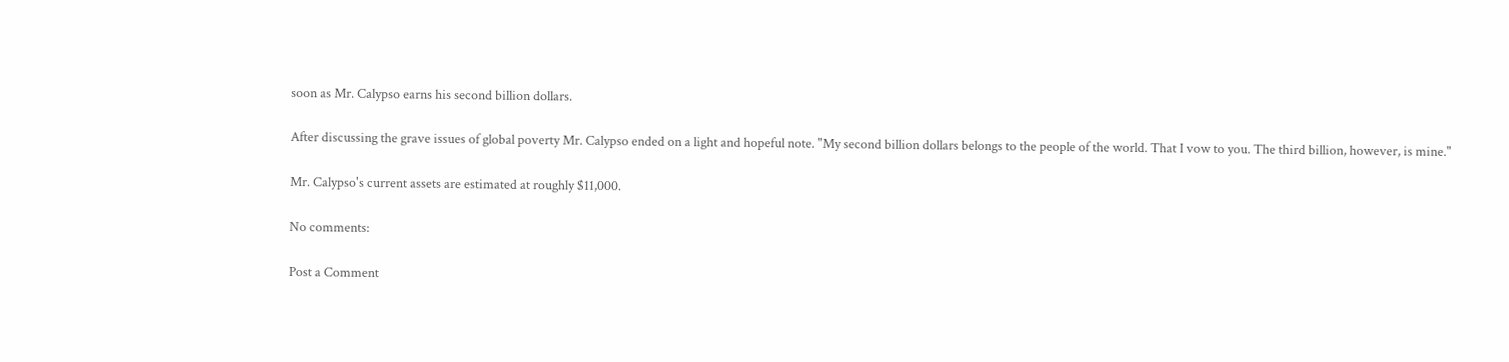soon as Mr. Calypso earns his second billion dollars.

After discussing the grave issues of global poverty Mr. Calypso ended on a light and hopeful note. "My second billion dollars belongs to the people of the world. That I vow to you. The third billion, however, is mine."

Mr. Calypso's current assets are estimated at roughly $11,000.

No comments:

Post a Comment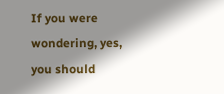If you were wondering, yes, you should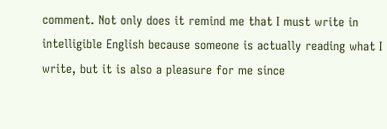comment. Not only does it remind me that I must write in intelligible English because someone is actually reading what I write, but it is also a pleasure for me since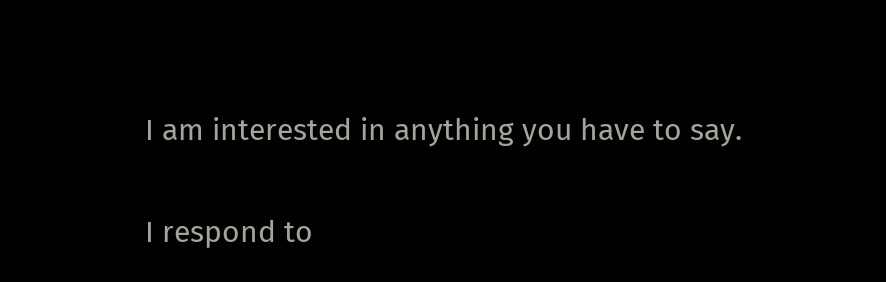I am interested in anything you have to say.

I respond to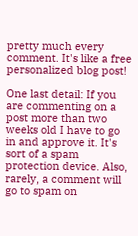pretty much every comment. It's like a free personalized blog post!

One last detail: If you are commenting on a post more than two weeks old I have to go in and approve it. It's sort of a spam protection device. Also, rarely, a comment will go to spam on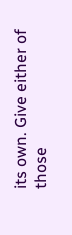its own. Give either of those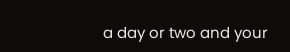a day or two and your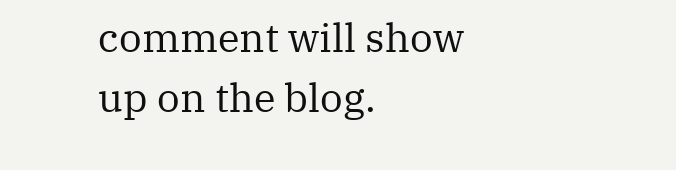comment will show up on the blog.